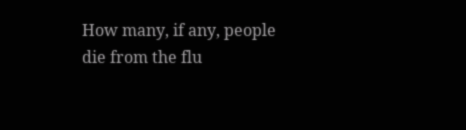How many, if any, people die from the flu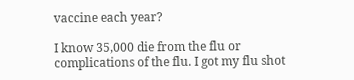vaccine each year?

I know 35,000 die from the flu or complications of the flu. I got my flu shot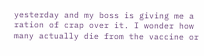yesterday and my boss is giving me a ration of crap over it. I wonder how many actually die from the vaccine or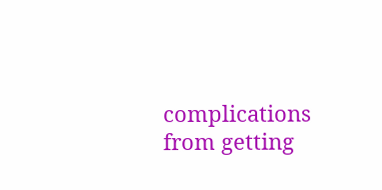complications from getting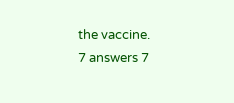the vaccine.
7 answers 7